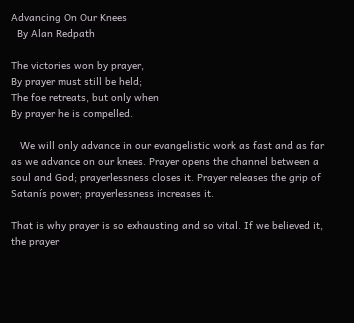Advancing On Our Knees
  By Alan Redpath

The victories won by prayer,
By prayer must still be held;
The foe retreats, but only when
By prayer he is compelled.

   We will only advance in our evangelistic work as fast and as far as we advance on our knees. Prayer opens the channel between a soul and God; prayerlessness closes it. Prayer releases the grip of Satanís power; prayerlessness increases it.

That is why prayer is so exhausting and so vital. If we believed it, the prayer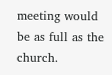meeting would be as full as the church.